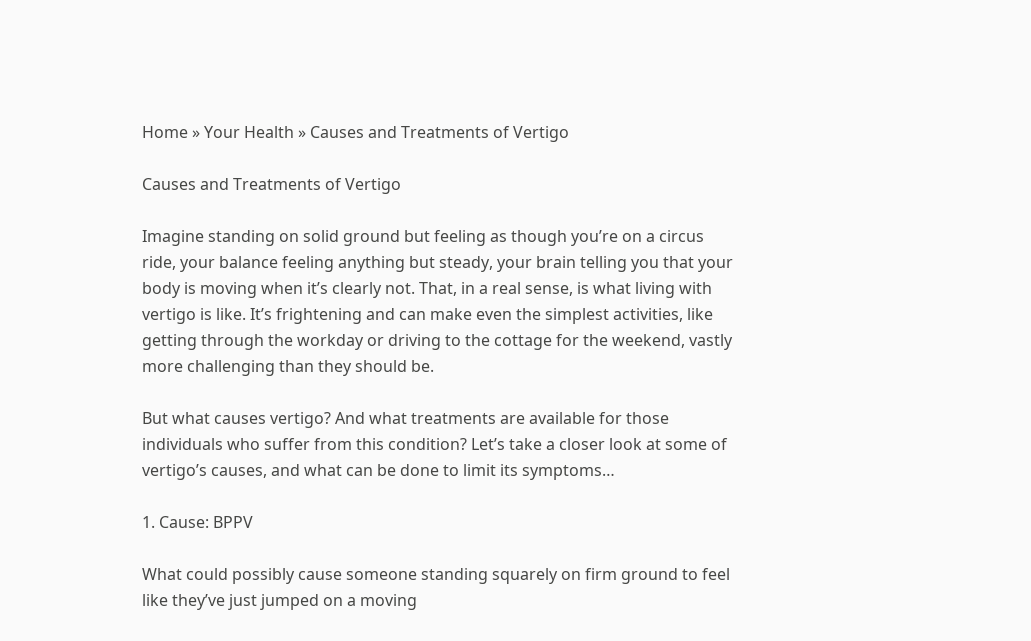Home » Your Health » Causes and Treatments of Vertigo

Causes and Treatments of Vertigo

Imagine standing on solid ground but feeling as though you’re on a circus ride, your balance feeling anything but steady, your brain telling you that your body is moving when it’s clearly not. That, in a real sense, is what living with vertigo is like. It’s frightening and can make even the simplest activities, like getting through the workday or driving to the cottage for the weekend, vastly more challenging than they should be.

But what causes vertigo? And what treatments are available for those individuals who suffer from this condition? Let’s take a closer look at some of vertigo’s causes, and what can be done to limit its symptoms…

1. Cause: BPPV

What could possibly cause someone standing squarely on firm ground to feel like they’ve just jumped on a moving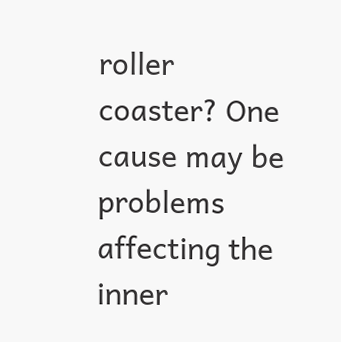roller coaster? One cause may be problems affecting the inner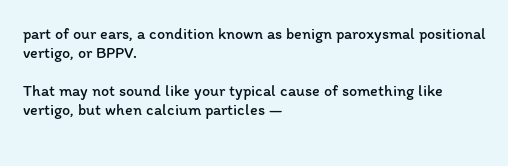part of our ears, a condition known as benign paroxysmal positional vertigo, or BPPV.

That may not sound like your typical cause of something like vertigo, but when calcium particles —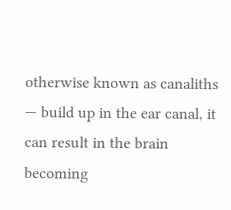otherwise known as canaliths — build up in the ear canal, it can result in the brain becoming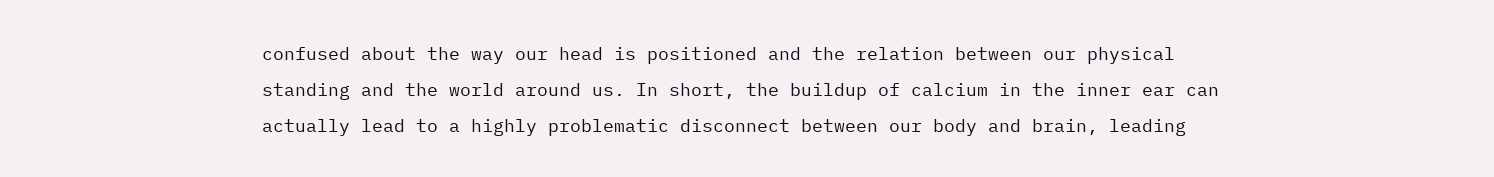confused about the way our head is positioned and the relation between our physical standing and the world around us. In short, the buildup of calcium in the inner ear can actually lead to a highly problematic disconnect between our body and brain, leading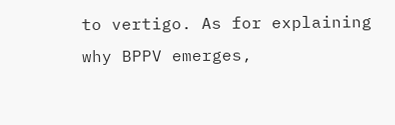to vertigo. As for explaining why BPPV emerges,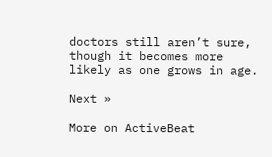doctors still aren’t sure, though it becomes more likely as one grows in age.

Next »

More on ActiveBeat